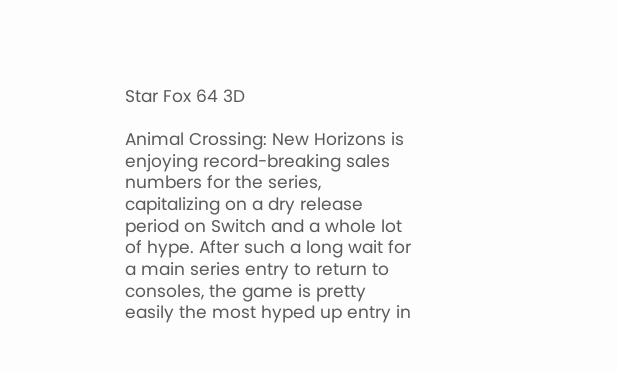Star Fox 64 3D

Animal Crossing: New Horizons is enjoying record-breaking sales numbers for the series, capitalizing on a dry release period on Switch and a whole lot of hype. After such a long wait for a main series entry to return to consoles, the game is pretty easily the most hyped up entry in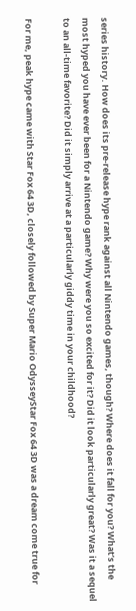series history. How does its pre-release hype rank against all Nintendo games, though? Where does it fall for you? What’s the most hyped you have ever been for a Nintendo game? Why were you so excited for it? Did it look particularly great? Was it a sequel to an all-time favorite? Did it simply arrive at a particularly giddy time in your childhood?

For me, peak hype came with Star Fox 64 3D, closely followed by Super Mario OdysseyStar Fox 64 3D was a dream come true for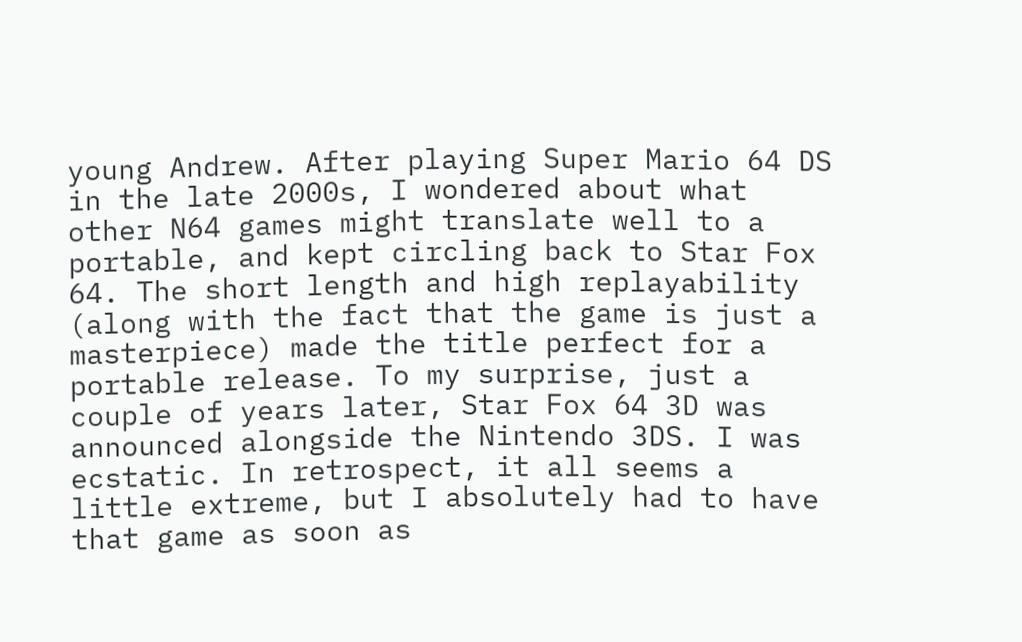young Andrew. After playing Super Mario 64 DS in the late 2000s, I wondered about what other N64 games might translate well to a portable, and kept circling back to Star Fox 64. The short length and high replayability (along with the fact that the game is just a masterpiece) made the title perfect for a portable release. To my surprise, just a couple of years later, Star Fox 64 3D was announced alongside the Nintendo 3DS. I was ecstatic. In retrospect, it all seems a little extreme, but I absolutely had to have that game as soon as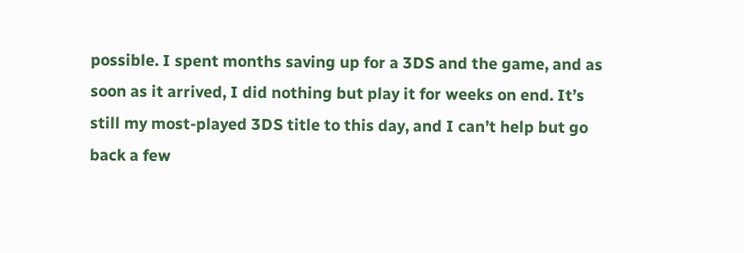possible. I spent months saving up for a 3DS and the game, and as soon as it arrived, I did nothing but play it for weeks on end. It’s still my most-played 3DS title to this day, and I can’t help but go back a few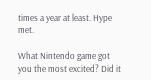times a year at least. Hype met.

What Nintendo game got you the most excited? Did it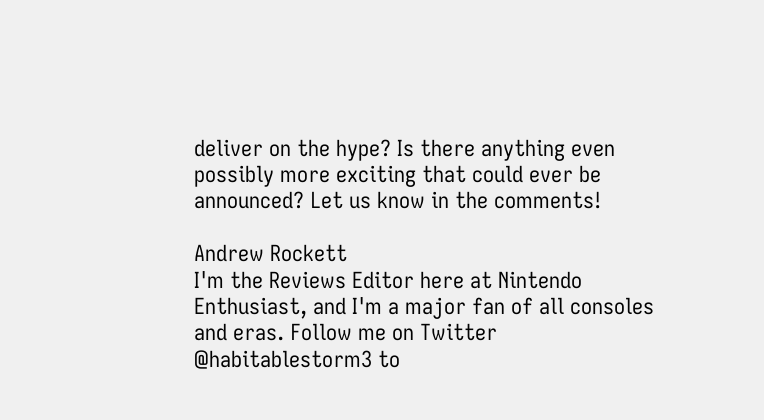deliver on the hype? Is there anything even possibly more exciting that could ever be announced? Let us know in the comments!

Andrew Rockett
I'm the Reviews Editor here at Nintendo Enthusiast, and I'm a major fan of all consoles and eras. Follow me on Twitter @habitablestorm3 to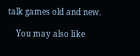talk games old and new.

    You may also like